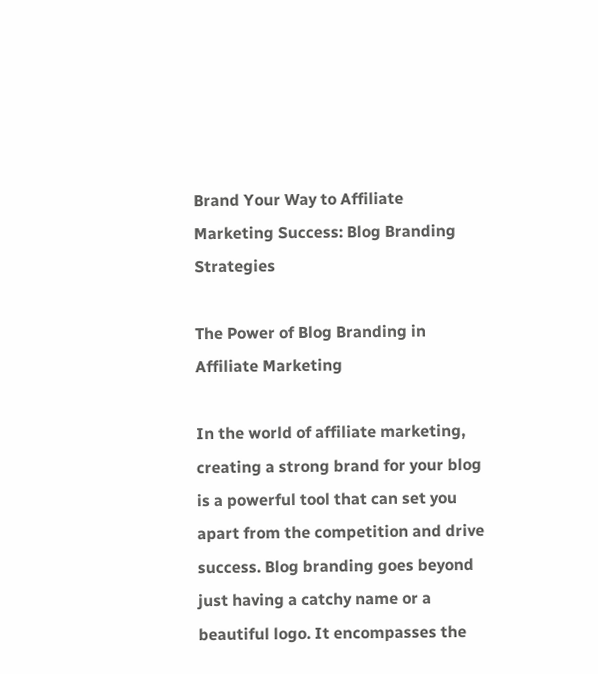Brand Your Way to Affiliate Marketing Success: Blog Branding Strategies

The Power of Blog Branding in Affiliate Marketing

In the world of affiliate marketing, creating a strong brand for your blog is a powerful tool that can set you apart from the competition and drive success. Blog branding goes beyond just having a catchy name or a beautiful logo. It encompasses the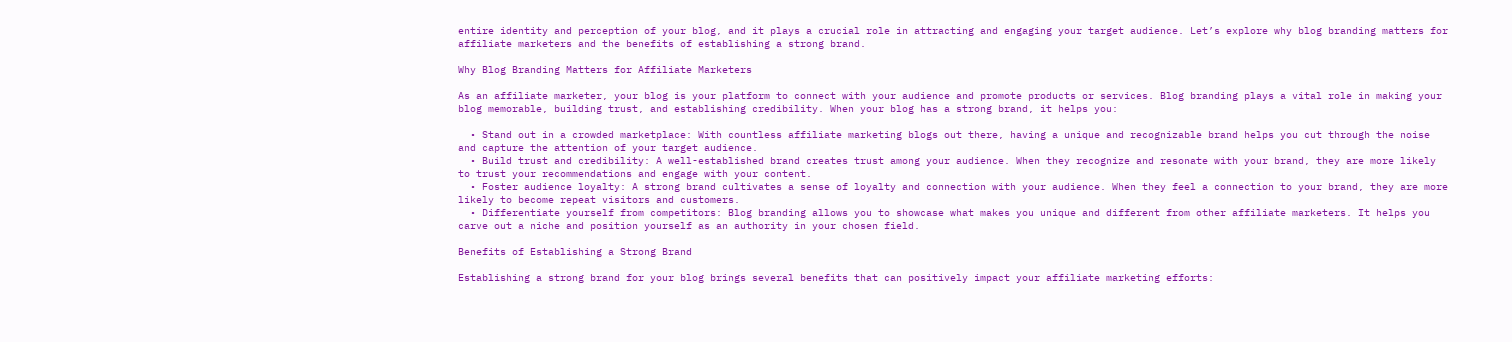entire identity and perception of your blog, and it plays a crucial role in attracting and engaging your target audience. Let’s explore why blog branding matters for affiliate marketers and the benefits of establishing a strong brand.

Why Blog Branding Matters for Affiliate Marketers

As an affiliate marketer, your blog is your platform to connect with your audience and promote products or services. Blog branding plays a vital role in making your blog memorable, building trust, and establishing credibility. When your blog has a strong brand, it helps you:

  • Stand out in a crowded marketplace: With countless affiliate marketing blogs out there, having a unique and recognizable brand helps you cut through the noise and capture the attention of your target audience.
  • Build trust and credibility: A well-established brand creates trust among your audience. When they recognize and resonate with your brand, they are more likely to trust your recommendations and engage with your content.
  • Foster audience loyalty: A strong brand cultivates a sense of loyalty and connection with your audience. When they feel a connection to your brand, they are more likely to become repeat visitors and customers.
  • Differentiate yourself from competitors: Blog branding allows you to showcase what makes you unique and different from other affiliate marketers. It helps you carve out a niche and position yourself as an authority in your chosen field.

Benefits of Establishing a Strong Brand

Establishing a strong brand for your blog brings several benefits that can positively impact your affiliate marketing efforts: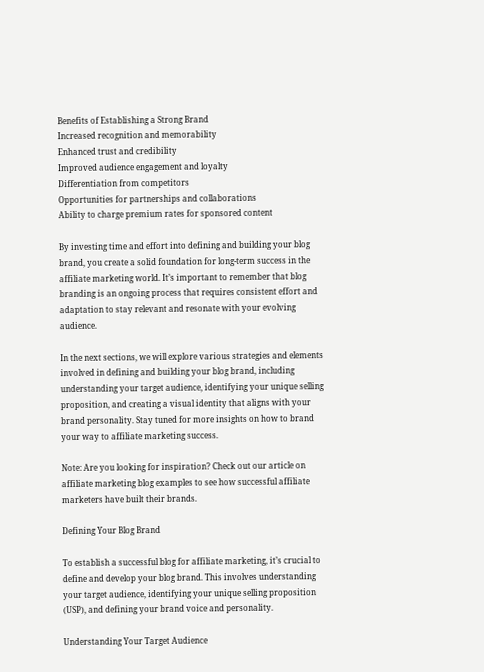Benefits of Establishing a Strong Brand
Increased recognition and memorability
Enhanced trust and credibility
Improved audience engagement and loyalty
Differentiation from competitors
Opportunities for partnerships and collaborations
Ability to charge premium rates for sponsored content

By investing time and effort into defining and building your blog brand, you create a solid foundation for long-term success in the affiliate marketing world. It’s important to remember that blog branding is an ongoing process that requires consistent effort and adaptation to stay relevant and resonate with your evolving audience.

In the next sections, we will explore various strategies and elements involved in defining and building your blog brand, including understanding your target audience, identifying your unique selling proposition, and creating a visual identity that aligns with your brand personality. Stay tuned for more insights on how to brand your way to affiliate marketing success.

Note: Are you looking for inspiration? Check out our article on affiliate marketing blog examples to see how successful affiliate marketers have built their brands.

Defining Your Blog Brand

To establish a successful blog for affiliate marketing, it’s crucial to define and develop your blog brand. This involves understanding your target audience, identifying your unique selling proposition (USP), and defining your brand voice and personality.

Understanding Your Target Audience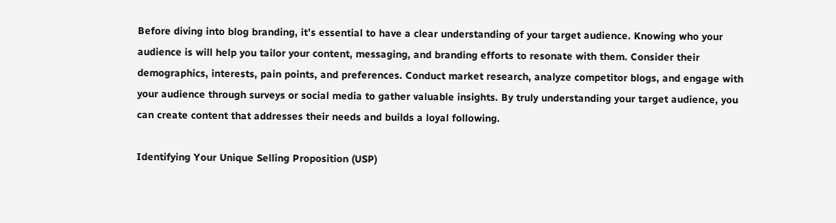Before diving into blog branding, it’s essential to have a clear understanding of your target audience. Knowing who your audience is will help you tailor your content, messaging, and branding efforts to resonate with them. Consider their demographics, interests, pain points, and preferences. Conduct market research, analyze competitor blogs, and engage with your audience through surveys or social media to gather valuable insights. By truly understanding your target audience, you can create content that addresses their needs and builds a loyal following.

Identifying Your Unique Selling Proposition (USP)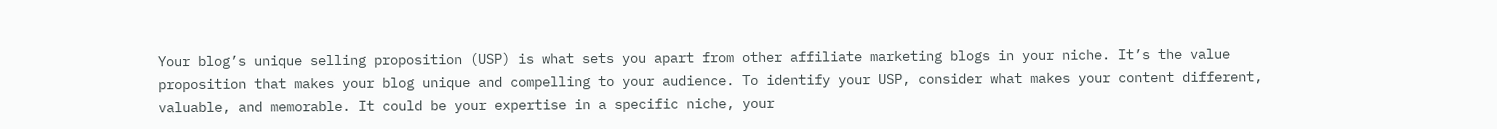Your blog’s unique selling proposition (USP) is what sets you apart from other affiliate marketing blogs in your niche. It’s the value proposition that makes your blog unique and compelling to your audience. To identify your USP, consider what makes your content different, valuable, and memorable. It could be your expertise in a specific niche, your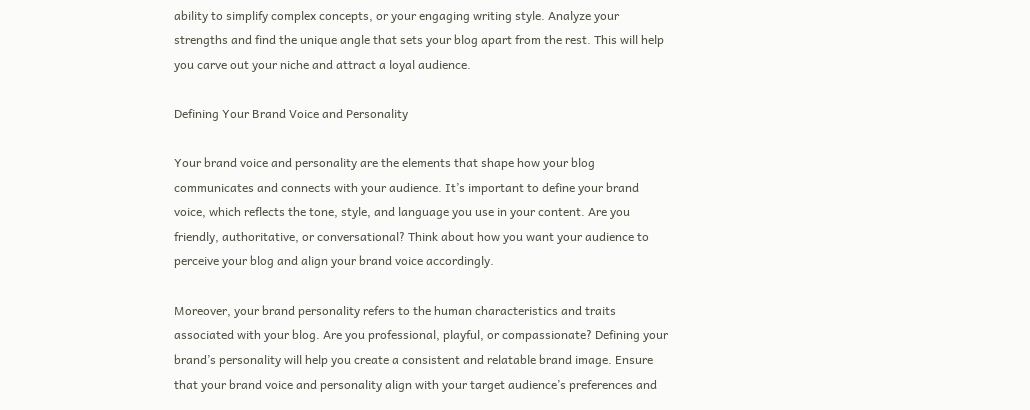ability to simplify complex concepts, or your engaging writing style. Analyze your strengths and find the unique angle that sets your blog apart from the rest. This will help you carve out your niche and attract a loyal audience.

Defining Your Brand Voice and Personality

Your brand voice and personality are the elements that shape how your blog communicates and connects with your audience. It’s important to define your brand voice, which reflects the tone, style, and language you use in your content. Are you friendly, authoritative, or conversational? Think about how you want your audience to perceive your blog and align your brand voice accordingly.

Moreover, your brand personality refers to the human characteristics and traits associated with your blog. Are you professional, playful, or compassionate? Defining your brand’s personality will help you create a consistent and relatable brand image. Ensure that your brand voice and personality align with your target audience’s preferences and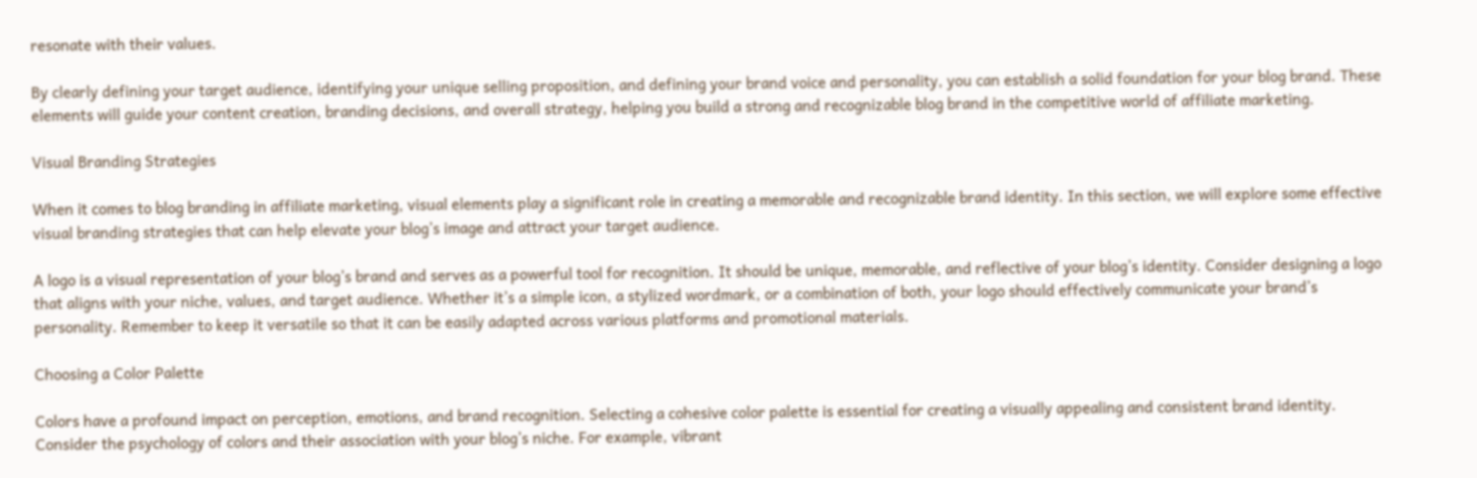resonate with their values.

By clearly defining your target audience, identifying your unique selling proposition, and defining your brand voice and personality, you can establish a solid foundation for your blog brand. These elements will guide your content creation, branding decisions, and overall strategy, helping you build a strong and recognizable blog brand in the competitive world of affiliate marketing.

Visual Branding Strategies

When it comes to blog branding in affiliate marketing, visual elements play a significant role in creating a memorable and recognizable brand identity. In this section, we will explore some effective visual branding strategies that can help elevate your blog’s image and attract your target audience.

A logo is a visual representation of your blog’s brand and serves as a powerful tool for recognition. It should be unique, memorable, and reflective of your blog’s identity. Consider designing a logo that aligns with your niche, values, and target audience. Whether it’s a simple icon, a stylized wordmark, or a combination of both, your logo should effectively communicate your brand’s personality. Remember to keep it versatile so that it can be easily adapted across various platforms and promotional materials.

Choosing a Color Palette

Colors have a profound impact on perception, emotions, and brand recognition. Selecting a cohesive color palette is essential for creating a visually appealing and consistent brand identity. Consider the psychology of colors and their association with your blog’s niche. For example, vibrant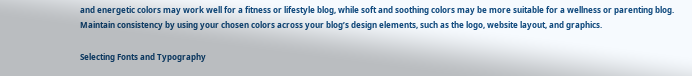and energetic colors may work well for a fitness or lifestyle blog, while soft and soothing colors may be more suitable for a wellness or parenting blog. Maintain consistency by using your chosen colors across your blog’s design elements, such as the logo, website layout, and graphics.

Selecting Fonts and Typography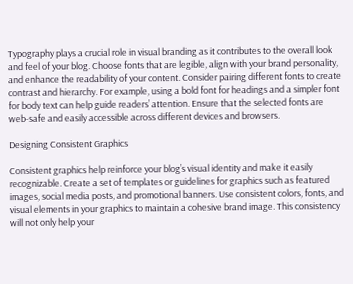Typography plays a crucial role in visual branding as it contributes to the overall look and feel of your blog. Choose fonts that are legible, align with your brand personality, and enhance the readability of your content. Consider pairing different fonts to create contrast and hierarchy. For example, using a bold font for headings and a simpler font for body text can help guide readers’ attention. Ensure that the selected fonts are web-safe and easily accessible across different devices and browsers.

Designing Consistent Graphics

Consistent graphics help reinforce your blog’s visual identity and make it easily recognizable. Create a set of templates or guidelines for graphics such as featured images, social media posts, and promotional banners. Use consistent colors, fonts, and visual elements in your graphics to maintain a cohesive brand image. This consistency will not only help your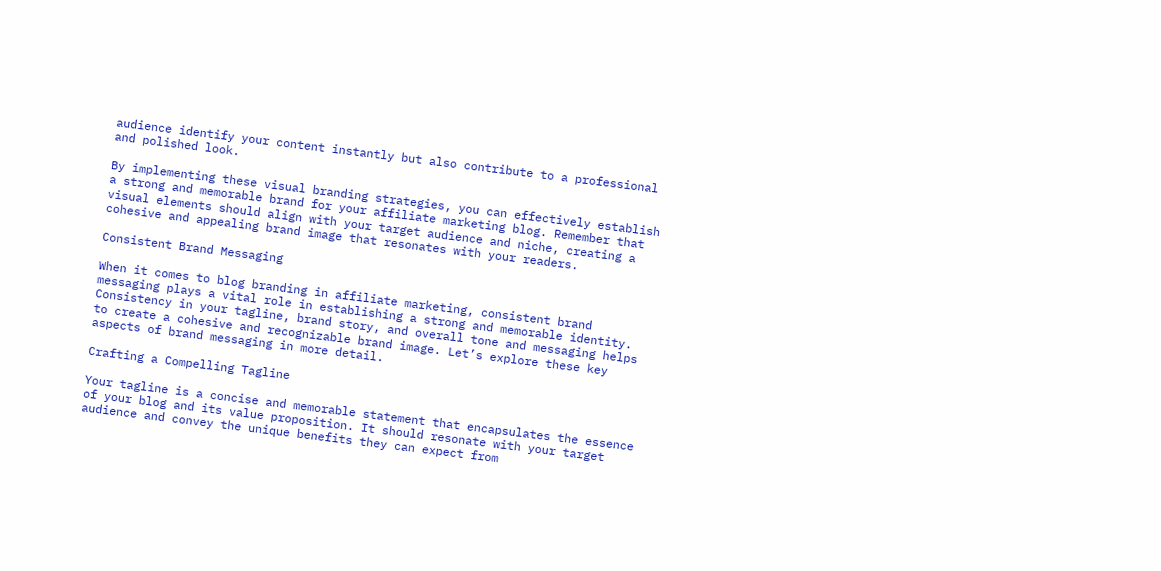audience identify your content instantly but also contribute to a professional and polished look.

By implementing these visual branding strategies, you can effectively establish a strong and memorable brand for your affiliate marketing blog. Remember that visual elements should align with your target audience and niche, creating a cohesive and appealing brand image that resonates with your readers.

Consistent Brand Messaging

When it comes to blog branding in affiliate marketing, consistent brand messaging plays a vital role in establishing a strong and memorable identity. Consistency in your tagline, brand story, and overall tone and messaging helps to create a cohesive and recognizable brand image. Let’s explore these key aspects of brand messaging in more detail.

Crafting a Compelling Tagline

Your tagline is a concise and memorable statement that encapsulates the essence of your blog and its value proposition. It should resonate with your target audience and convey the unique benefits they can expect from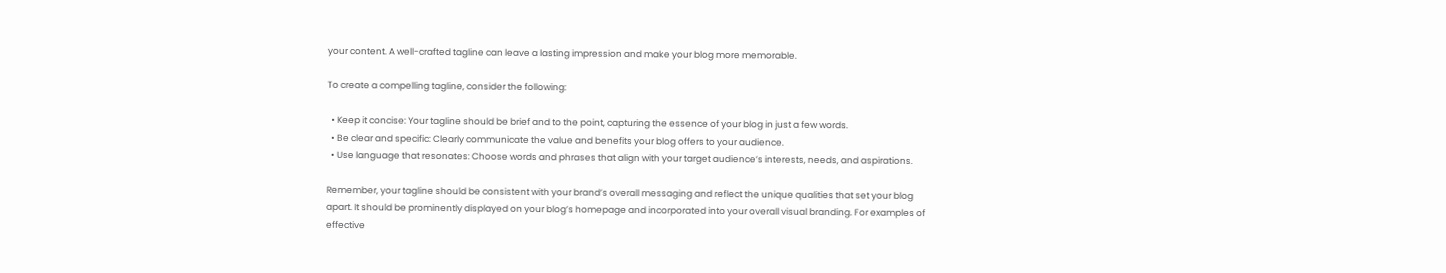your content. A well-crafted tagline can leave a lasting impression and make your blog more memorable.

To create a compelling tagline, consider the following:

  • Keep it concise: Your tagline should be brief and to the point, capturing the essence of your blog in just a few words.
  • Be clear and specific: Clearly communicate the value and benefits your blog offers to your audience.
  • Use language that resonates: Choose words and phrases that align with your target audience’s interests, needs, and aspirations.

Remember, your tagline should be consistent with your brand’s overall messaging and reflect the unique qualities that set your blog apart. It should be prominently displayed on your blog’s homepage and incorporated into your overall visual branding. For examples of effective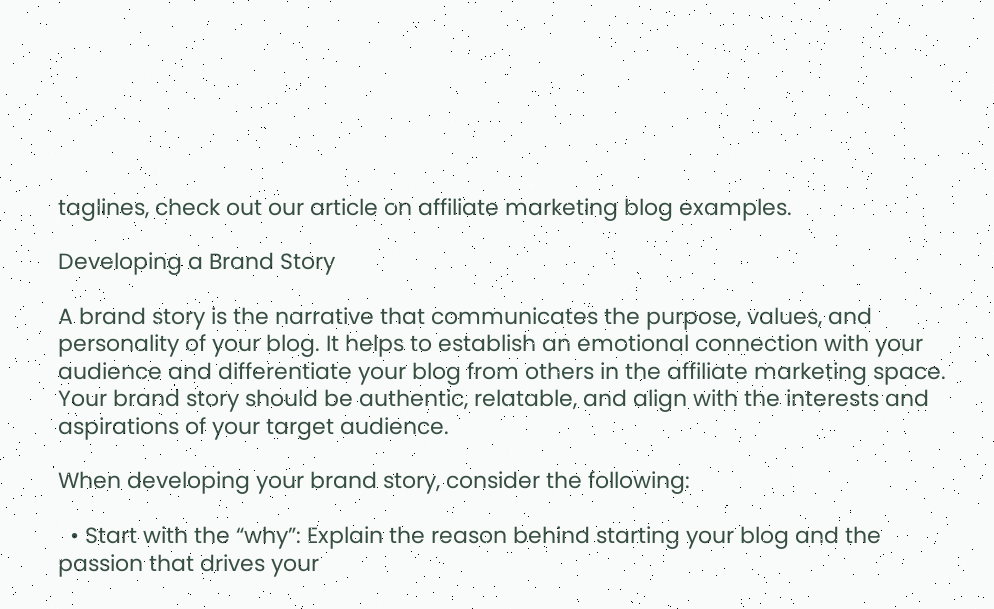taglines, check out our article on affiliate marketing blog examples.

Developing a Brand Story

A brand story is the narrative that communicates the purpose, values, and personality of your blog. It helps to establish an emotional connection with your audience and differentiate your blog from others in the affiliate marketing space. Your brand story should be authentic, relatable, and align with the interests and aspirations of your target audience.

When developing your brand story, consider the following:

  • Start with the “why”: Explain the reason behind starting your blog and the passion that drives your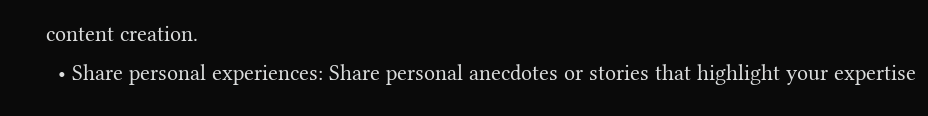content creation.
  • Share personal experiences: Share personal anecdotes or stories that highlight your expertise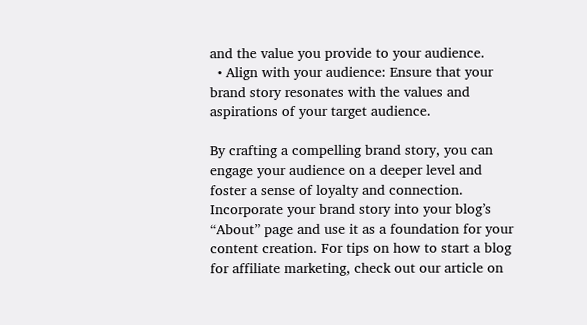and the value you provide to your audience.
  • Align with your audience: Ensure that your brand story resonates with the values and aspirations of your target audience.

By crafting a compelling brand story, you can engage your audience on a deeper level and foster a sense of loyalty and connection. Incorporate your brand story into your blog’s “About” page and use it as a foundation for your content creation. For tips on how to start a blog for affiliate marketing, check out our article on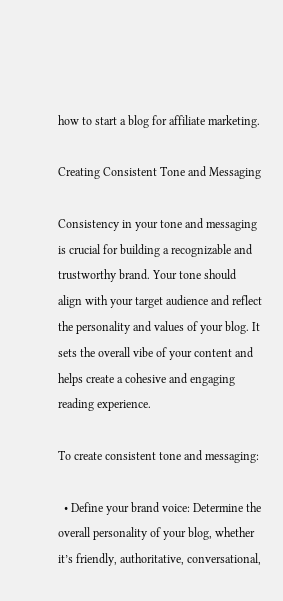how to start a blog for affiliate marketing.

Creating Consistent Tone and Messaging

Consistency in your tone and messaging is crucial for building a recognizable and trustworthy brand. Your tone should align with your target audience and reflect the personality and values of your blog. It sets the overall vibe of your content and helps create a cohesive and engaging reading experience.

To create consistent tone and messaging:

  • Define your brand voice: Determine the overall personality of your blog, whether it’s friendly, authoritative, conversational,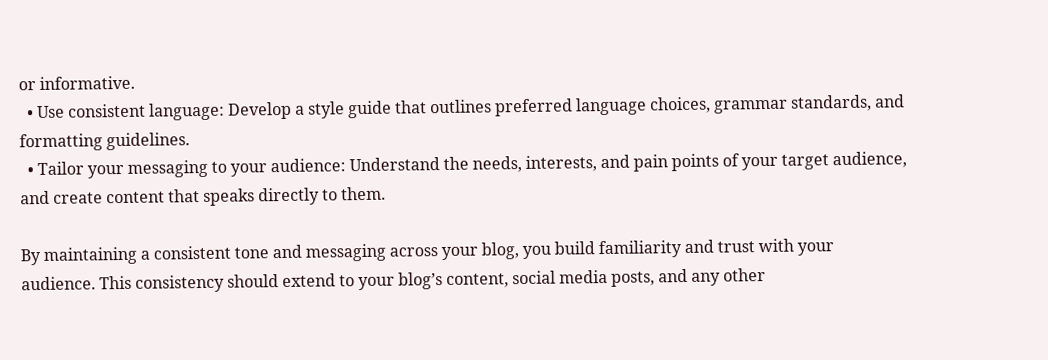or informative.
  • Use consistent language: Develop a style guide that outlines preferred language choices, grammar standards, and formatting guidelines.
  • Tailor your messaging to your audience: Understand the needs, interests, and pain points of your target audience, and create content that speaks directly to them.

By maintaining a consistent tone and messaging across your blog, you build familiarity and trust with your audience. This consistency should extend to your blog’s content, social media posts, and any other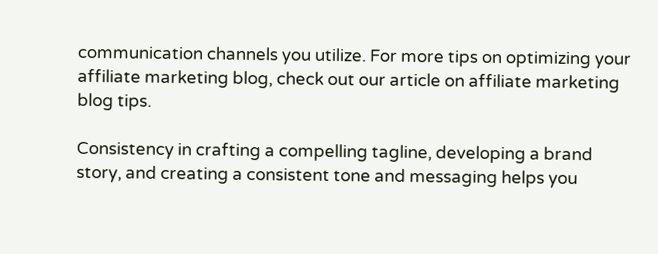communication channels you utilize. For more tips on optimizing your affiliate marketing blog, check out our article on affiliate marketing blog tips.

Consistency in crafting a compelling tagline, developing a brand story, and creating a consistent tone and messaging helps you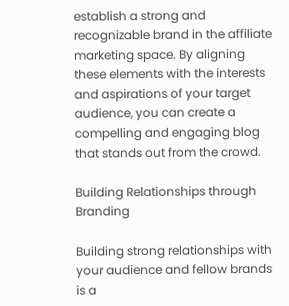establish a strong and recognizable brand in the affiliate marketing space. By aligning these elements with the interests and aspirations of your target audience, you can create a compelling and engaging blog that stands out from the crowd.

Building Relationships through Branding

Building strong relationships with your audience and fellow brands is a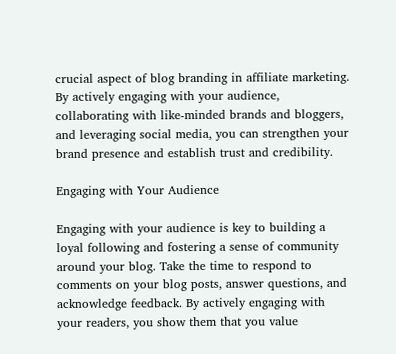crucial aspect of blog branding in affiliate marketing. By actively engaging with your audience, collaborating with like-minded brands and bloggers, and leveraging social media, you can strengthen your brand presence and establish trust and credibility.

Engaging with Your Audience

Engaging with your audience is key to building a loyal following and fostering a sense of community around your blog. Take the time to respond to comments on your blog posts, answer questions, and acknowledge feedback. By actively engaging with your readers, you show them that you value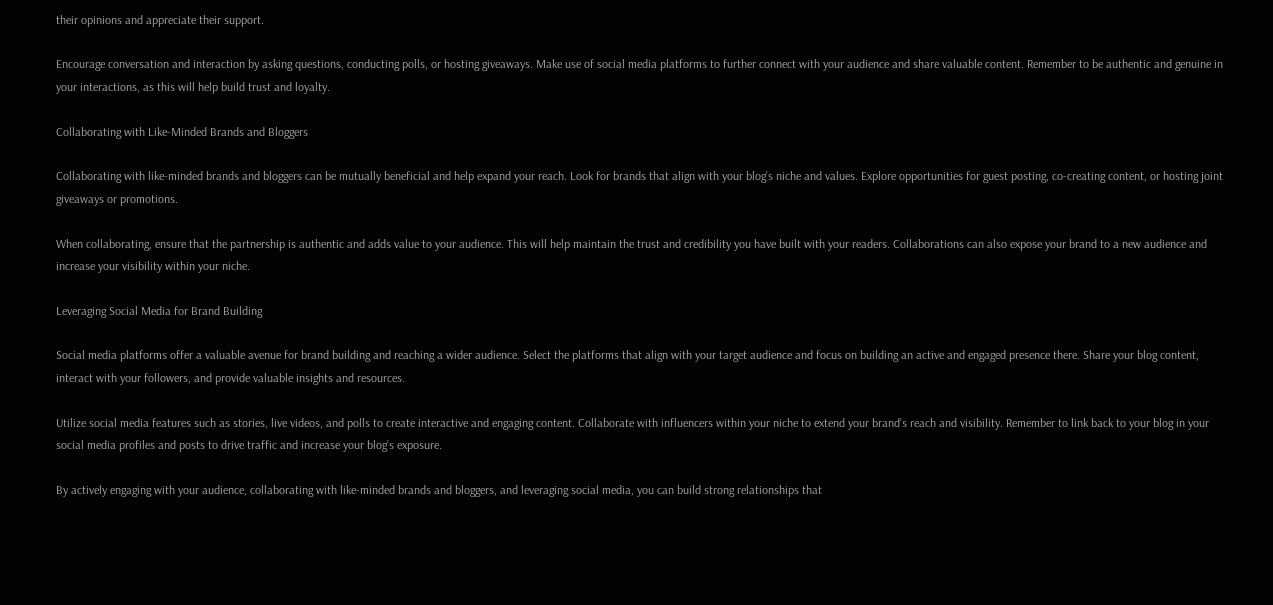their opinions and appreciate their support.

Encourage conversation and interaction by asking questions, conducting polls, or hosting giveaways. Make use of social media platforms to further connect with your audience and share valuable content. Remember to be authentic and genuine in your interactions, as this will help build trust and loyalty.

Collaborating with Like-Minded Brands and Bloggers

Collaborating with like-minded brands and bloggers can be mutually beneficial and help expand your reach. Look for brands that align with your blog’s niche and values. Explore opportunities for guest posting, co-creating content, or hosting joint giveaways or promotions.

When collaborating, ensure that the partnership is authentic and adds value to your audience. This will help maintain the trust and credibility you have built with your readers. Collaborations can also expose your brand to a new audience and increase your visibility within your niche.

Leveraging Social Media for Brand Building

Social media platforms offer a valuable avenue for brand building and reaching a wider audience. Select the platforms that align with your target audience and focus on building an active and engaged presence there. Share your blog content, interact with your followers, and provide valuable insights and resources.

Utilize social media features such as stories, live videos, and polls to create interactive and engaging content. Collaborate with influencers within your niche to extend your brand’s reach and visibility. Remember to link back to your blog in your social media profiles and posts to drive traffic and increase your blog’s exposure.

By actively engaging with your audience, collaborating with like-minded brands and bloggers, and leveraging social media, you can build strong relationships that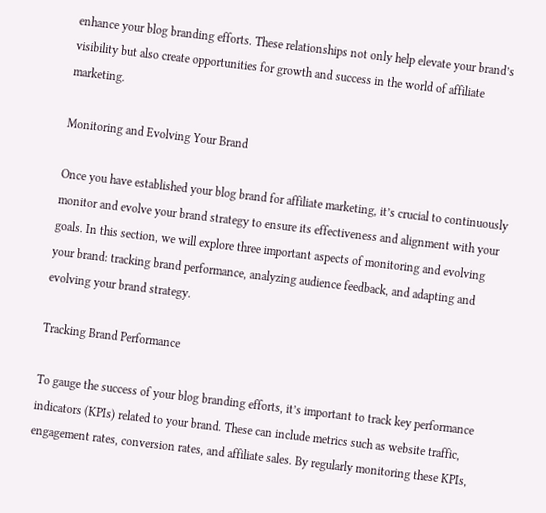enhance your blog branding efforts. These relationships not only help elevate your brand’s visibility but also create opportunities for growth and success in the world of affiliate marketing.

Monitoring and Evolving Your Brand

Once you have established your blog brand for affiliate marketing, it’s crucial to continuously monitor and evolve your brand strategy to ensure its effectiveness and alignment with your goals. In this section, we will explore three important aspects of monitoring and evolving your brand: tracking brand performance, analyzing audience feedback, and adapting and evolving your brand strategy.

Tracking Brand Performance

To gauge the success of your blog branding efforts, it’s important to track key performance indicators (KPIs) related to your brand. These can include metrics such as website traffic, engagement rates, conversion rates, and affiliate sales. By regularly monitoring these KPIs,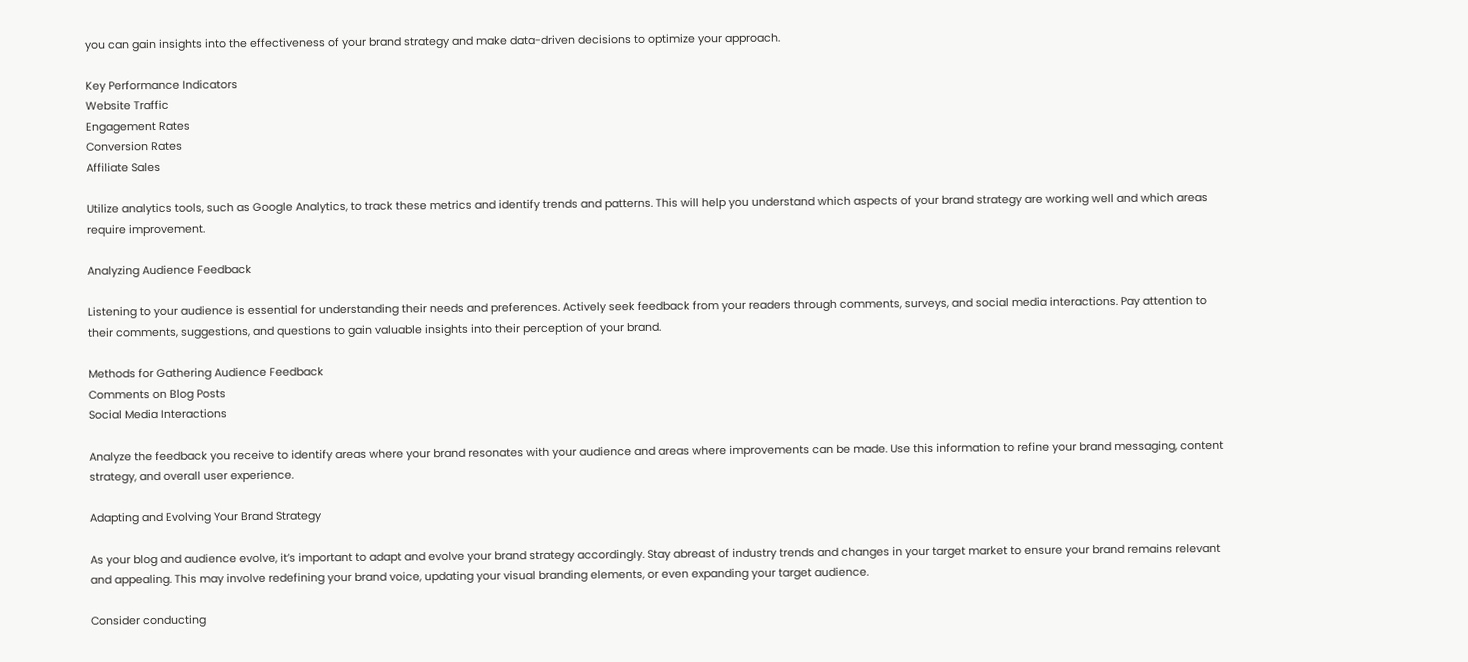you can gain insights into the effectiveness of your brand strategy and make data-driven decisions to optimize your approach.

Key Performance Indicators
Website Traffic
Engagement Rates
Conversion Rates
Affiliate Sales

Utilize analytics tools, such as Google Analytics, to track these metrics and identify trends and patterns. This will help you understand which aspects of your brand strategy are working well and which areas require improvement.

Analyzing Audience Feedback

Listening to your audience is essential for understanding their needs and preferences. Actively seek feedback from your readers through comments, surveys, and social media interactions. Pay attention to their comments, suggestions, and questions to gain valuable insights into their perception of your brand.

Methods for Gathering Audience Feedback
Comments on Blog Posts
Social Media Interactions

Analyze the feedback you receive to identify areas where your brand resonates with your audience and areas where improvements can be made. Use this information to refine your brand messaging, content strategy, and overall user experience.

Adapting and Evolving Your Brand Strategy

As your blog and audience evolve, it’s important to adapt and evolve your brand strategy accordingly. Stay abreast of industry trends and changes in your target market to ensure your brand remains relevant and appealing. This may involve redefining your brand voice, updating your visual branding elements, or even expanding your target audience.

Consider conducting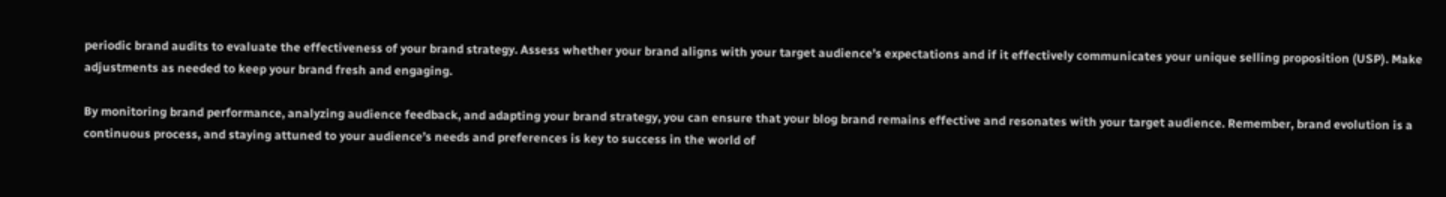periodic brand audits to evaluate the effectiveness of your brand strategy. Assess whether your brand aligns with your target audience’s expectations and if it effectively communicates your unique selling proposition (USP). Make adjustments as needed to keep your brand fresh and engaging.

By monitoring brand performance, analyzing audience feedback, and adapting your brand strategy, you can ensure that your blog brand remains effective and resonates with your target audience. Remember, brand evolution is a continuous process, and staying attuned to your audience’s needs and preferences is key to success in the world of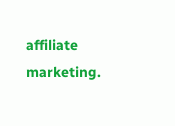affiliate marketing.